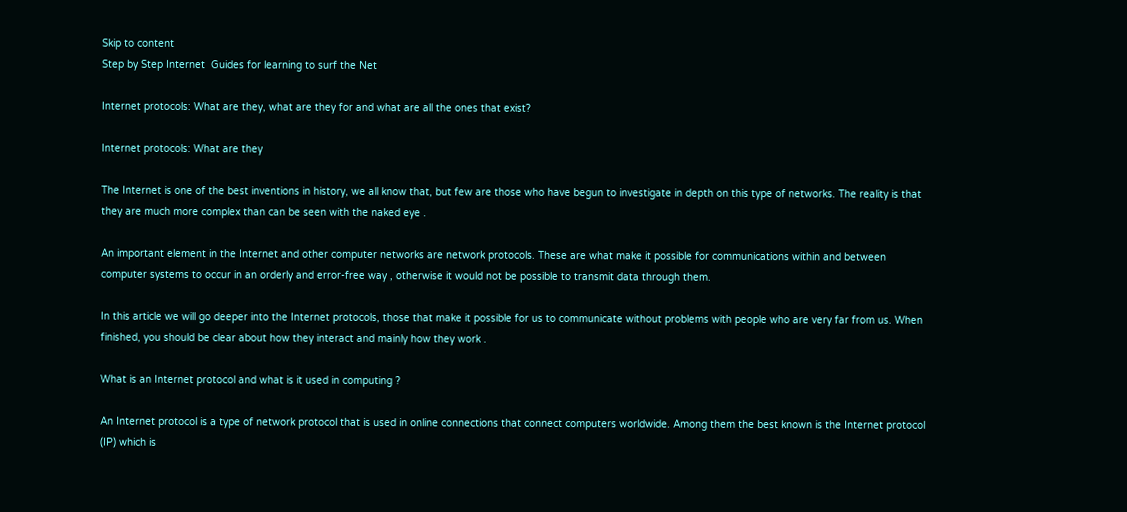Skip to content
Step by Step Internet  Guides for learning to surf the Net

Internet protocols: What are they, what are they for and what are all the ones that exist?

Internet protocols: What are they

The Internet is one of the best inventions in history, we all know that, but few are those who have begun to investigate in depth on this type of networks. The reality is that they are much more complex than can be seen with the naked eye .

An important element in the Internet and other computer networks are network protocols. These are what make it possible for communications within and between computer systems to occur in an orderly and error-free way , otherwise it would not be possible to transmit data through them.

In this article we will go deeper into the Internet protocols, those that make it possible for us to communicate without problems with people who are very far from us. When finished, you should be clear about how they interact and mainly how they work .

What is an Internet protocol and what is it used in computing ?

An Internet protocol is a type of network protocol that is used in online connections that connect computers worldwide. Among them the best known is the Internet protocol (IP) which is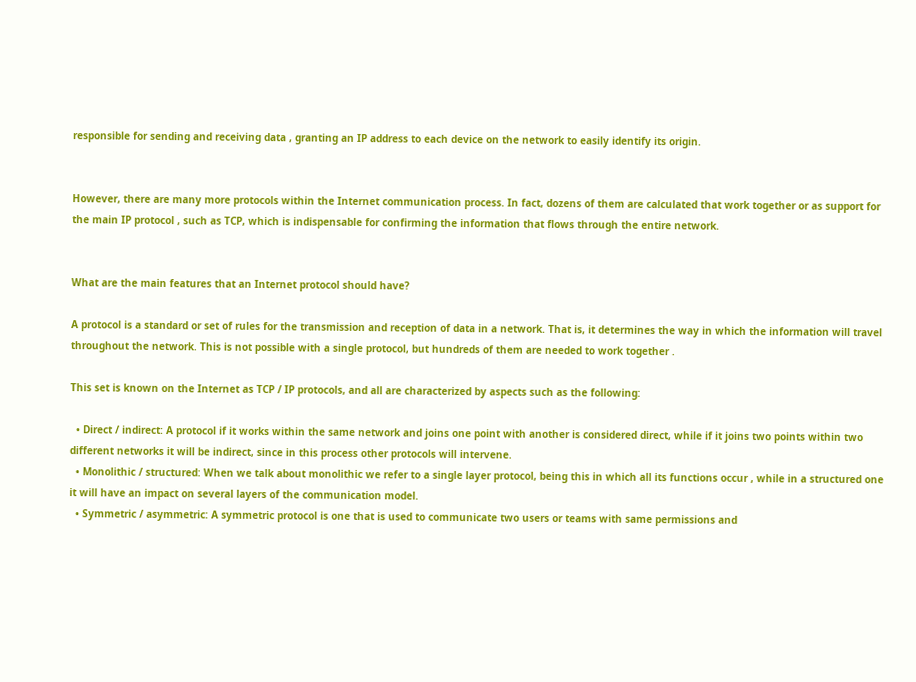responsible for sending and receiving data , granting an IP address to each device on the network to easily identify its origin.


However, there are many more protocols within the Internet communication process. In fact, dozens of them are calculated that work together or as support for the main IP protocol , such as TCP, which is indispensable for confirming the information that flows through the entire network.


What are the main features that an Internet protocol should have?

A protocol is a standard or set of rules for the transmission and reception of data in a network. That is, it determines the way in which the information will travel throughout the network. This is not possible with a single protocol, but hundreds of them are needed to work together .

This set is known on the Internet as TCP / IP protocols, and all are characterized by aspects such as the following:

  • Direct / indirect: A protocol if it works within the same network and joins one point with another is considered direct, while if it joins two points within two different networks it will be indirect, since in this process other protocols will intervene.
  • Monolithic / structured: When we talk about monolithic we refer to a single layer protocol, being this in which all its functions occur , while in a structured one it will have an impact on several layers of the communication model.
  • Symmetric / asymmetric: A symmetric protocol is one that is used to communicate two users or teams with same permissions and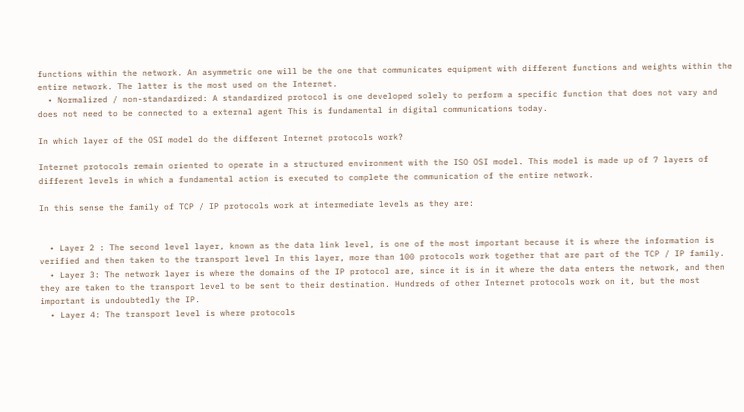functions within the network. An asymmetric one will be the one that communicates equipment with different functions and weights within the entire network. The latter is the most used on the Internet.
  • Normalized / non-standardized: A standardized protocol is one developed solely to perform a specific function that does not vary and does not need to be connected to a external agent This is fundamental in digital communications today.

In which layer of the OSI model do the different Internet protocols work?

Internet protocols remain oriented to operate in a structured environment with the ISO OSI model. This model is made up of 7 layers of different levels in which a fundamental action is executed to complete the communication of the entire network.

In this sense the family of TCP / IP protocols work at intermediate levels as they are:


  • Layer 2 : The second level layer, known as the data link level, is one of the most important because it is where the information is verified and then taken to the transport level In this layer, more than 100 protocols work together that are part of the TCP / IP family.
  • Layer 3: The network layer is where the domains of the IP protocol are, since it is in it where the data enters the network, and then they are taken to the transport level to be sent to their destination. Hundreds of other Internet protocols work on it, but the most important is undoubtedly the IP.
  • Layer 4: The transport level is where protocols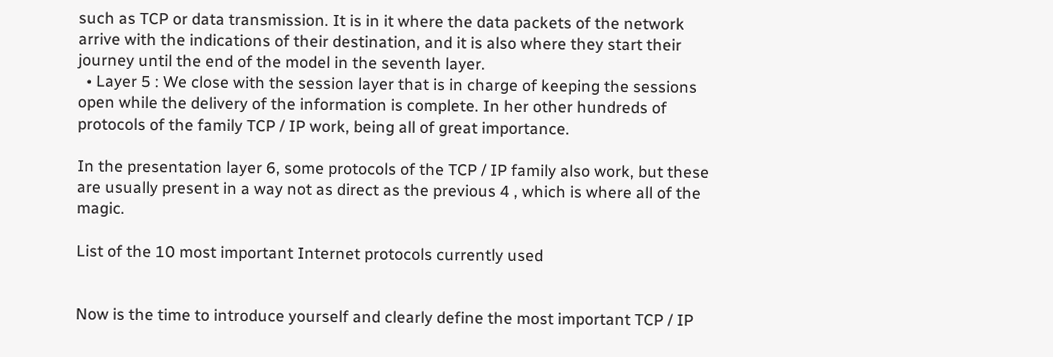such as TCP or data transmission. It is in it where the data packets of the network arrive with the indications of their destination, and it is also where they start their journey until the end of the model in the seventh layer.
  • Layer 5 : We close with the session layer that is in charge of keeping the sessions open while the delivery of the information is complete. In her other hundreds of protocols of the family TCP / IP work, being all of great importance.

In the presentation layer 6, some protocols of the TCP / IP family also work, but these are usually present in a way not as direct as the previous 4 , which is where all of the magic.

List of the 10 most important Internet protocols currently used


Now is the time to introduce yourself and clearly define the most important TCP / IP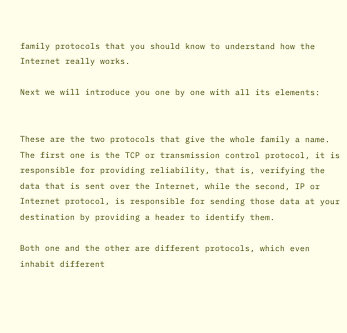family protocols that you should know to understand how the Internet really works.

Next we will introduce you one by one with all its elements:


These are the two protocols that give the whole family a name. The first one is the TCP or transmission control protocol, it is responsible for providing reliability, that is, verifying the data that is sent over the Internet, while the second, IP or Internet protocol, is responsible for sending those data at your destination by providing a header to identify them.

Both one and the other are different protocols, which even inhabit different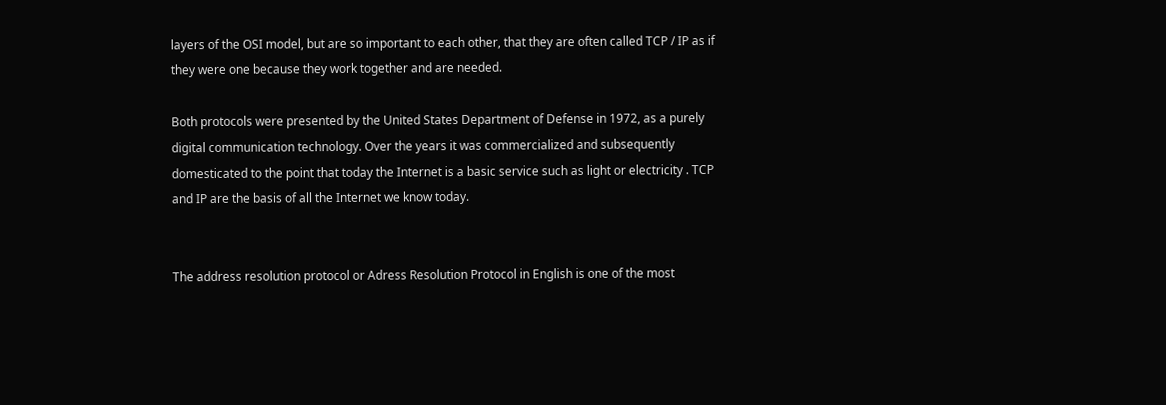layers of the OSI model, but are so important to each other, that they are often called TCP / IP as if they were one because they work together and are needed.

Both protocols were presented by the United States Department of Defense in 1972, as a purely digital communication technology. Over the years it was commercialized and subsequently domesticated to the point that today the Internet is a basic service such as light or electricity . TCP and IP are the basis of all the Internet we know today.


The address resolution protocol or Adress Resolution Protocol in English is one of the most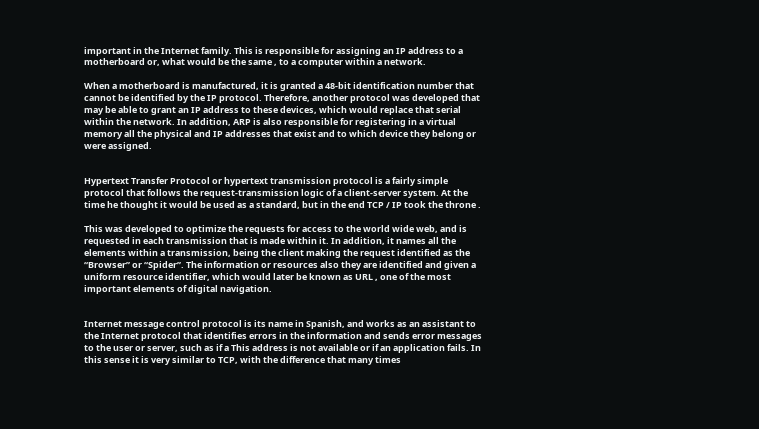important in the Internet family. This is responsible for assigning an IP address to a motherboard or, what would be the same , to a computer within a network.

When a motherboard is manufactured, it is granted a 48-bit identification number that cannot be identified by the IP protocol. Therefore, another protocol was developed that may be able to grant an IP address to these devices, which would replace that serial within the network. In addition, ARP is also responsible for registering in a virtual memory all the physical and IP addresses that exist and to which device they belong or were assigned.


Hypertext Transfer Protocol or hypertext transmission protocol is a fairly simple protocol that follows the request-transmission logic of a client-server system. At the time he thought it would be used as a standard, but in the end TCP / IP took the throne .

This was developed to optimize the requests for access to the world wide web, and is requested in each transmission that is made within it. In addition, it names all the elements within a transmission, being the client making the request identified as the “Browser” or “Spider”. The information or resources also they are identified and given a uniform resource identifier, which would later be known as URL , one of the most important elements of digital navigation.


Internet message control protocol is its name in Spanish, and works as an assistant to the Internet protocol that identifies errors in the information and sends error messages to the user or server, such as if a This address is not available or if an application fails. In this sense it is very similar to TCP, with the difference that many times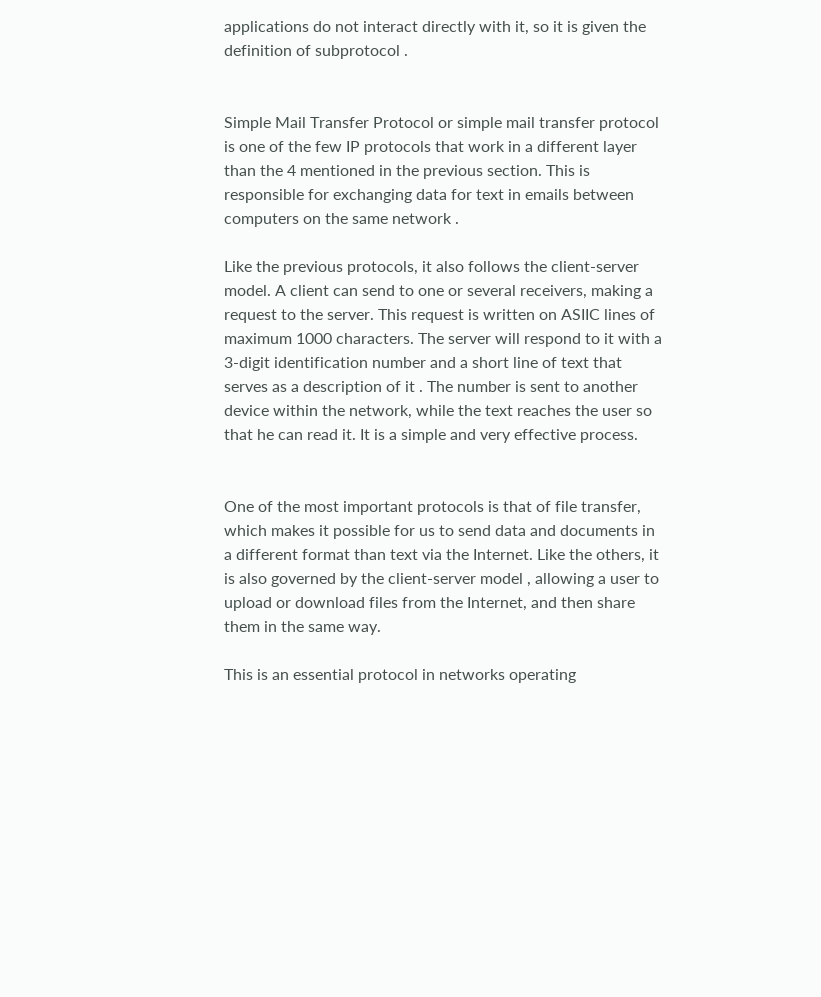applications do not interact directly with it, so it is given the definition of subprotocol .


Simple Mail Transfer Protocol or simple mail transfer protocol is one of the few IP protocols that work in a different layer than the 4 mentioned in the previous section. This is responsible for exchanging data for text in emails between computers on the same network .

Like the previous protocols, it also follows the client-server model. A client can send to one or several receivers, making a request to the server. This request is written on ASIIC lines of maximum 1000 characters. The server will respond to it with a 3-digit identification number and a short line of text that serves as a description of it . The number is sent to another device within the network, while the text reaches the user so that he can read it. It is a simple and very effective process.


One of the most important protocols is that of file transfer, which makes it possible for us to send data and documents in a different format than text via the Internet. Like the others, it is also governed by the client-server model , allowing a user to upload or download files from the Internet, and then share them in the same way.

This is an essential protocol in networks operating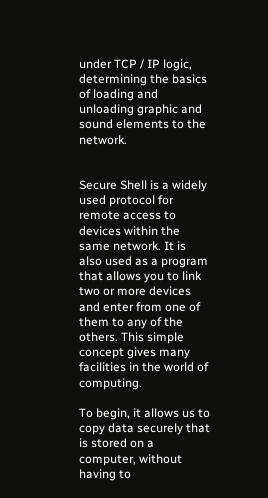under TCP / IP logic, determining the basics of loading and unloading graphic and sound elements to the network.


Secure Shell is a widely used protocol for remote access to devices within the same network. It is also used as a program that allows you to link two or more devices and enter from one of them to any of the others. This simple concept gives many facilities in the world of computing.

To begin, it allows us to copy data securely that is stored on a computer, without having to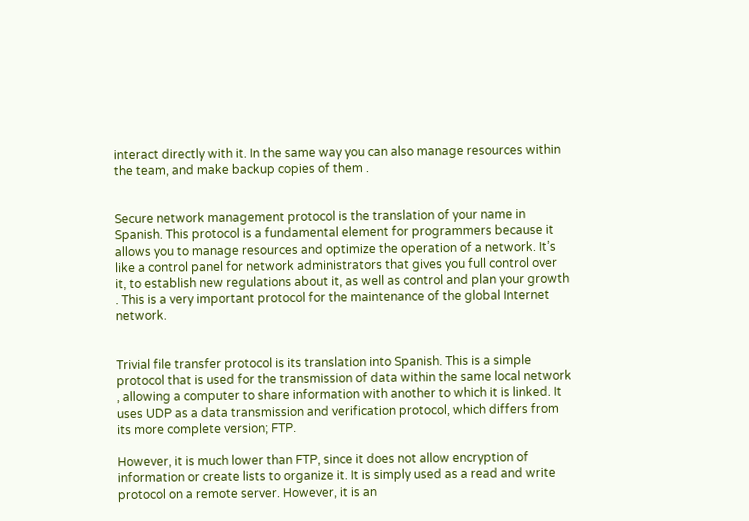interact directly with it. In the same way you can also manage resources within the team, and make backup copies of them .


Secure network management protocol is the translation of your name in Spanish. This protocol is a fundamental element for programmers because it allows you to manage resources and optimize the operation of a network. It’s like a control panel for network administrators that gives you full control over it, to establish new regulations about it, as well as control and plan your growth . This is a very important protocol for the maintenance of the global Internet network.


Trivial file transfer protocol is its translation into Spanish. This is a simple protocol that is used for the transmission of data within the same local network , allowing a computer to share information with another to which it is linked. It uses UDP as a data transmission and verification protocol, which differs from its more complete version; FTP.

However, it is much lower than FTP, since it does not allow encryption of information or create lists to organize it. It is simply used as a read and write protocol on a remote server. However, it is an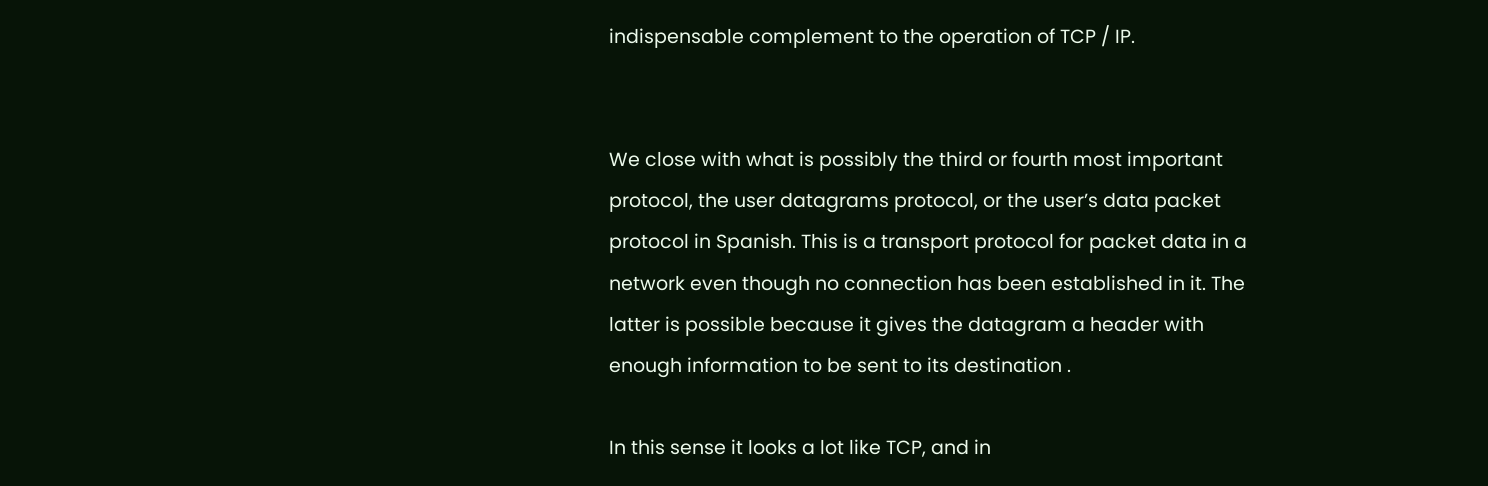indispensable complement to the operation of TCP / IP.


We close with what is possibly the third or fourth most important protocol, the user datagrams protocol, or the user’s data packet protocol in Spanish. This is a transport protocol for packet data in a network even though no connection has been established in it. The latter is possible because it gives the datagram a header with enough information to be sent to its destination .

In this sense it looks a lot like TCP, and in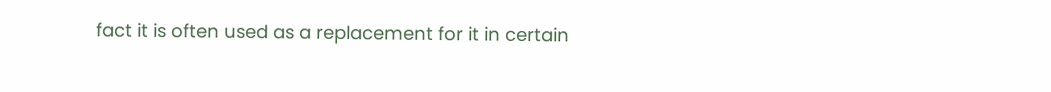fact it is often used as a replacement for it in certain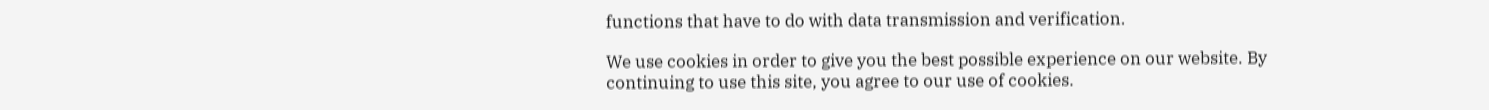functions that have to do with data transmission and verification.

We use cookies in order to give you the best possible experience on our website. By continuing to use this site, you agree to our use of cookies.